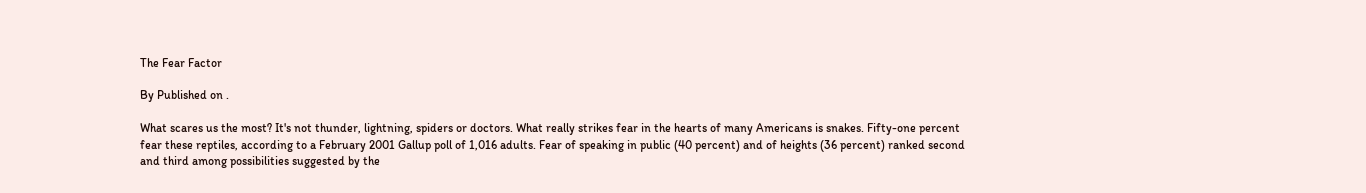The Fear Factor

By Published on .

What scares us the most? It's not thunder, lightning, spiders or doctors. What really strikes fear in the hearts of many Americans is snakes. Fifty-one percent fear these reptiles, according to a February 2001 Gallup poll of 1,016 adults. Fear of speaking in public (40 percent) and of heights (36 percent) ranked second and third among possibilities suggested by the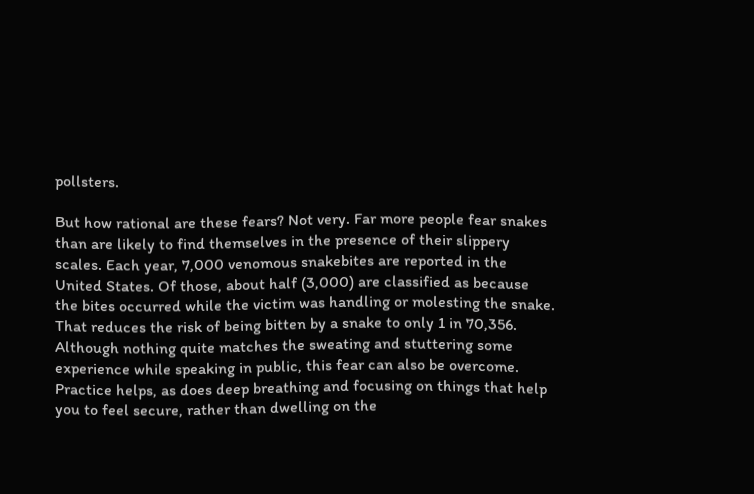pollsters.

But how rational are these fears? Not very. Far more people fear snakes than are likely to find themselves in the presence of their slippery scales. Each year, 7,000 venomous snakebites are reported in the United States. Of those, about half (3,000) are classified as because the bites occurred while the victim was handling or molesting the snake. That reduces the risk of being bitten by a snake to only 1 in 70,356. Although nothing quite matches the sweating and stuttering some experience while speaking in public, this fear can also be overcome. Practice helps, as does deep breathing and focusing on things that help you to feel secure, rather than dwelling on the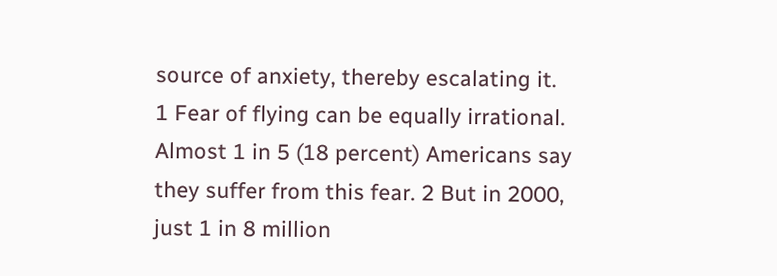source of anxiety, thereby escalating it. 1 Fear of flying can be equally irrational. Almost 1 in 5 (18 percent) Americans say they suffer from this fear. 2 But in 2000, just 1 in 8 million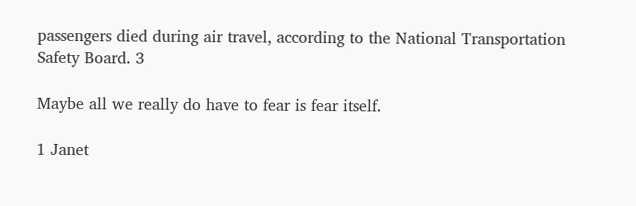passengers died during air travel, according to the National Transportation Safety Board. 3

Maybe all we really do have to fear is fear itself.

1 Janet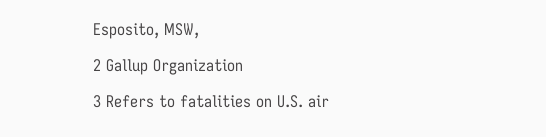Esposito, MSW,

2 Gallup Organization

3 Refers to fatalities on U.S. air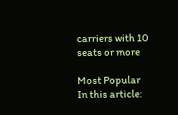carriers with 10 seats or more

Most Popular
In this article: